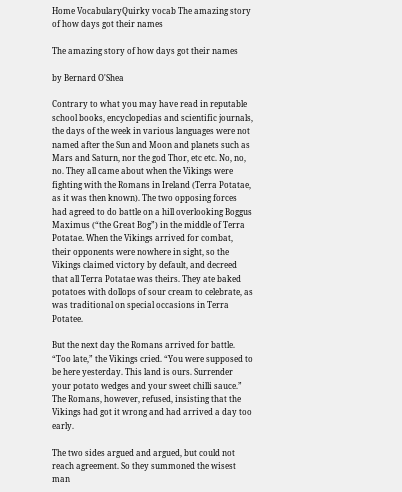Home VocabularyQuirky vocab The amazing story of how days got their names

The amazing story of how days got their names

by Bernard O'Shea

Contrary to what you may have read in reputable school books, encyclopedias and scientific journals, the days of the week in various languages were not named after the Sun and Moon and planets such as Mars and Saturn, nor the god Thor, etc etc. No, no, no. They all came about when the Vikings were fighting with the Romans in Ireland (Terra Potatae, as it was then known). The two opposing forces had agreed to do battle on a hill overlooking Boggus Maximus (“the Great Bog”) in the middle of Terra Potatae. When the Vikings arrived for combat, their opponents were nowhere in sight, so the Vikings claimed victory by default, and decreed that all Terra Potatae was theirs. They ate baked potatoes with dollops of sour cream to celebrate, as was traditional on special occasions in Terra Potatee.

But the next day the Romans arrived for battle. “Too late,” the Vikings cried. “You were supposed to be here yesterday. This land is ours. Surrender your potato wedges and your sweet chilli sauce.” The Romans, however, refused, insisting that the Vikings had got it wrong and had arrived a day too early.

The two sides argued and argued, but could not reach agreement. So they summoned the wisest man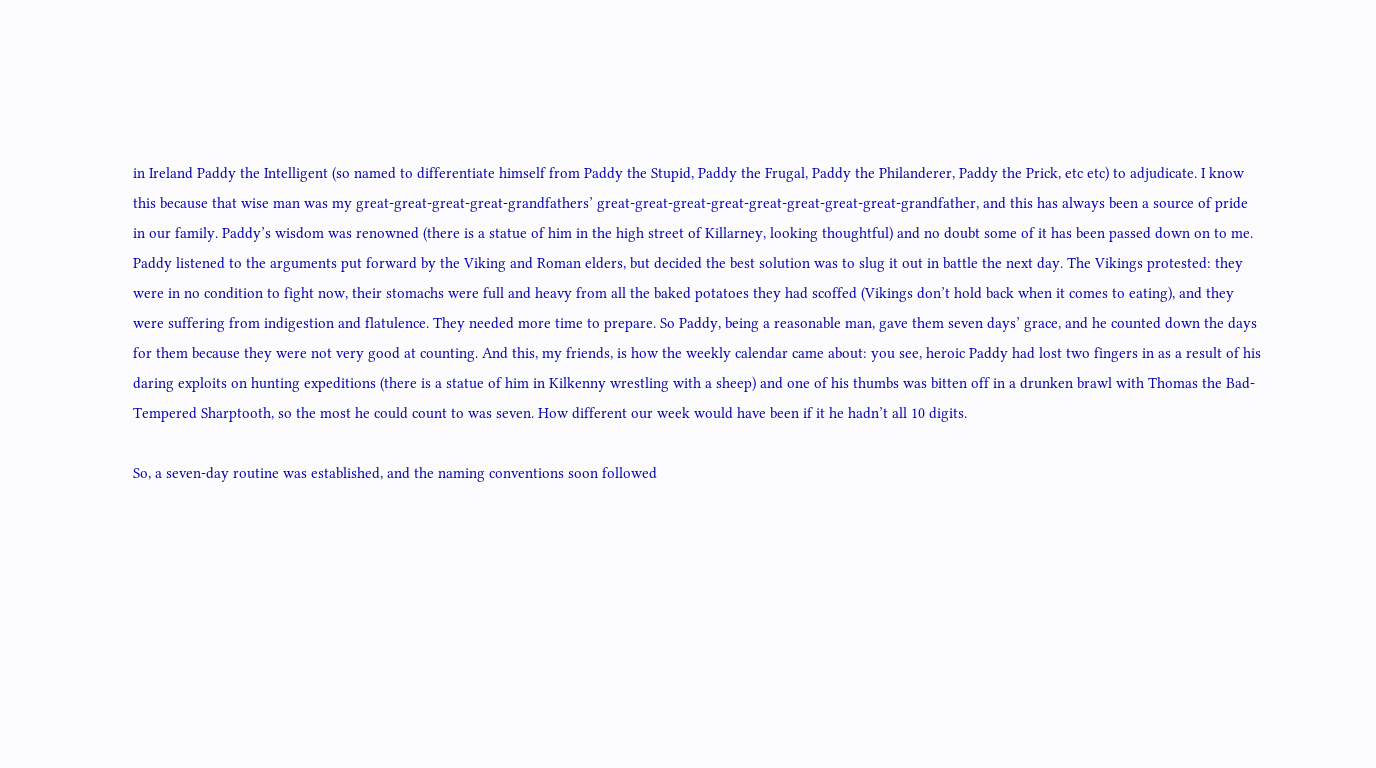in Ireland Paddy the Intelligent (so named to differentiate himself from Paddy the Stupid, Paddy the Frugal, Paddy the Philanderer, Paddy the Prick, etc etc) to adjudicate. I know this because that wise man was my great-great-great-great-grandfathers’ great-great-great-great-great-great-great-great-grandfather, and this has always been a source of pride in our family. Paddy’s wisdom was renowned (there is a statue of him in the high street of Killarney, looking thoughtful) and no doubt some of it has been passed down on to me. Paddy listened to the arguments put forward by the Viking and Roman elders, but decided the best solution was to slug it out in battle the next day. The Vikings protested: they were in no condition to fight now, their stomachs were full and heavy from all the baked potatoes they had scoffed (Vikings don’t hold back when it comes to eating), and they were suffering from indigestion and flatulence. They needed more time to prepare. So Paddy, being a reasonable man, gave them seven days’ grace, and he counted down the days for them because they were not very good at counting. And this, my friends, is how the weekly calendar came about: you see, heroic Paddy had lost two fingers in as a result of his daring exploits on hunting expeditions (there is a statue of him in Kilkenny wrestling with a sheep) and one of his thumbs was bitten off in a drunken brawl with Thomas the Bad-Tempered Sharptooth, so the most he could count to was seven. How different our week would have been if it he hadn’t all 10 digits.

So, a seven-day routine was established, and the naming conventions soon followed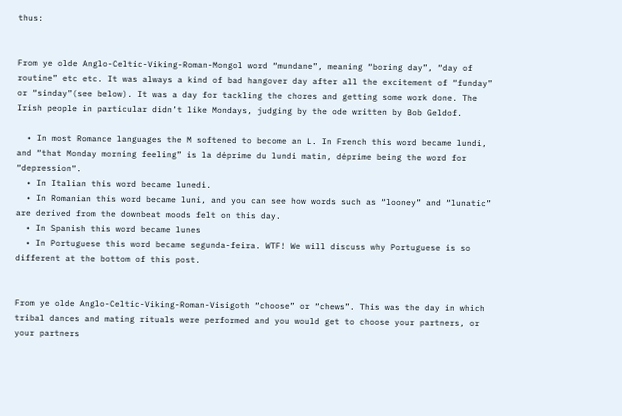thus:


From ye olde Anglo-Celtic-Viking-Roman-Mongol word “mundane”, meaning “boring day”, “day of routine” etc etc. It was always a kind of bad hangover day after all the excitement of “funday” or “sinday”(see below). It was a day for tackling the chores and getting some work done. The Irish people in particular didn’t like Mondays, judging by the ode written by Bob Geldof.

  • In most Romance languages the M softened to become an L. In French this word became lundi, and “that Monday morning feeling” is la déprime du lundi matin, déprime being the word for “depression“.
  • In Italian this word became lunedì.
  • In Romanian this word became luni, and you can see how words such as “looney” and “lunatic” are derived from the downbeat moods felt on this day.
  • In Spanish this word became lunes
  • In Portuguese this word became segunda-feira. WTF! We will discuss why Portuguese is so different at the bottom of this post.


From ye olde Anglo-Celtic-Viking-Roman-Visigoth “choose” or “chews”. This was the day in which tribal dances and mating rituals were performed and you would get to choose your partners, or your partners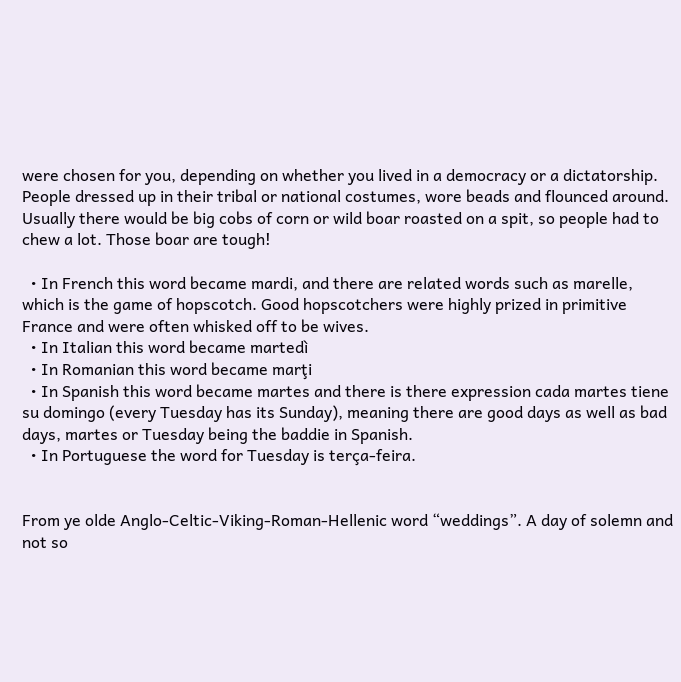were chosen for you, depending on whether you lived in a democracy or a dictatorship. People dressed up in their tribal or national costumes, wore beads and flounced around. Usually there would be big cobs of corn or wild boar roasted on a spit, so people had to chew a lot. Those boar are tough!

  • In French this word became mardi, and there are related words such as marelle, which is the game of hopscotch. Good hopscotchers were highly prized in primitive France and were often whisked off to be wives.
  • In Italian this word became martedì
  • In Romanian this word became marţi
  • In Spanish this word became martes and there is there expression cada martes tiene su domingo (every Tuesday has its Sunday), meaning there are good days as well as bad days, martes or Tuesday being the baddie in Spanish.
  • In Portuguese the word for Tuesday is terça-feira.


From ye olde Anglo-Celtic-Viking-Roman-Hellenic word “weddings”. A day of solemn and not so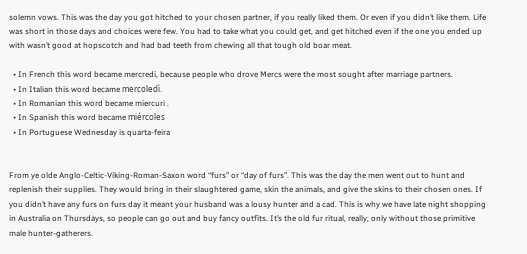solemn vows. This was the day you got hitched to your chosen partner, if you really liked them. Or even if you didn’t like them. Life was short in those days and choices were few. You had to take what you could get, and get hitched even if the one you ended up with wasn’t good at hopscotch and had bad teeth from chewing all that tough old boar meat.

  • In French this word became mercredi, because people who drove Mercs were the most sought after marriage partners.
  • In Italian this word became mercoledì.
  • In Romanian this word became miercuri .
  • In Spanish this word became miércoles
  • In Portuguese Wednesday is quarta-feira


From ye olde Anglo-Celtic-Viking-Roman-Saxon word “furs” or “day of furs”. This was the day the men went out to hunt and replenish their supplies. They would bring in their slaughtered game, skin the animals, and give the skins to their chosen ones. If you didn’t have any furs on furs day it meant your husband was a lousy hunter and a cad. This is why we have late night shopping in Australia on Thursdays, so people can go out and buy fancy outfits. It’s the old fur ritual, really, only without those primitive male hunter-gatherers.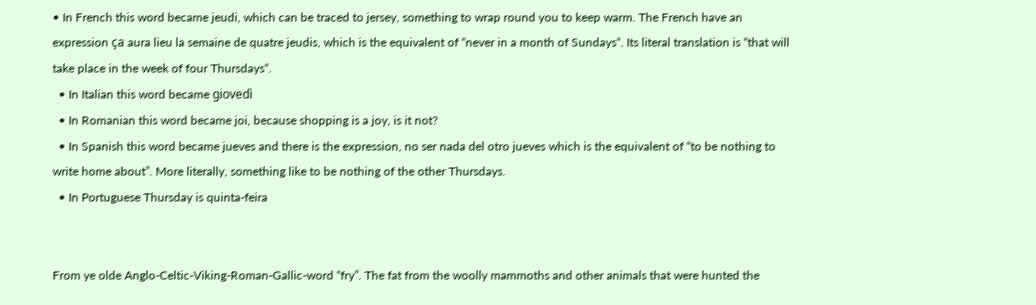• In French this word became jeudi, which can be traced to jersey, something to wrap round you to keep warm. The French have an expression ça aura lieu la semaine de quatre jeudis, which is the equivalent of “never in a month of Sundays“. Its literal translation is “that will take place in the week of four Thursdays“.
  • In Italian this word became giovedì
  • In Romanian this word became joi, because shopping is a joy, is it not?
  • In Spanish this word became jueves and there is the expression, no ser nada del otro jueves which is the equivalent of “to be nothing to write home about”. More literally, something like to be nothing of the other Thursdays.
  • In Portuguese Thursday is quinta-feira


From ye olde Anglo-Celtic-Viking-Roman-Gallic-word “fry”. The fat from the woolly mammoths and other animals that were hunted the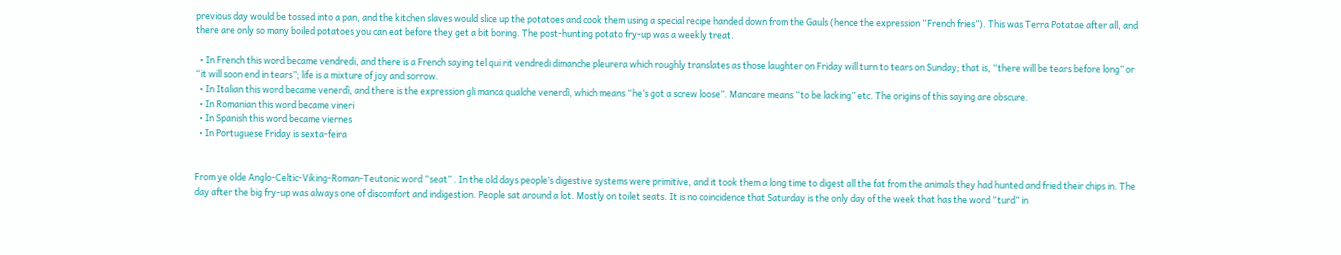previous day would be tossed into a pan, and the kitchen slaves would slice up the potatoes and cook them using a special recipe handed down from the Gauls (hence the expression “French fries”). This was Terra Potatae after all, and there are only so many boiled potatoes you can eat before they get a bit boring. The post-hunting potato fry-up was a weekly treat.

  • In French this word became vendredi, and there is a French saying tel qui rit vendredi dimanche pleurera which roughly translates as those laughter on Friday will turn to tears on Sunday; that is, “there will be tears before long” or “it will soon end in tears”; life is a mixture of joy and sorrow.
  • In Italian this word became venerdì, and there is the expression gli manca qualche venerdì, which means “he’s got a screw loose”. Mancare means “to be lacking” etc. The origins of this saying are obscure.
  • In Romanian this word became vineri
  • In Spanish this word became viernes
  • In Portuguese Friday is sexta-feira


From ye olde Anglo-Celtic-Viking-Roman-Teutonic word “seat” . In the old days people’s digestive systems were primitive, and it took them a long time to digest all the fat from the animals they had hunted and fried their chips in. The day after the big fry-up was always one of discomfort and indigestion. People sat around a lot. Mostly on toilet seats. It is no coincidence that Saturday is the only day of the week that has the word “turd” in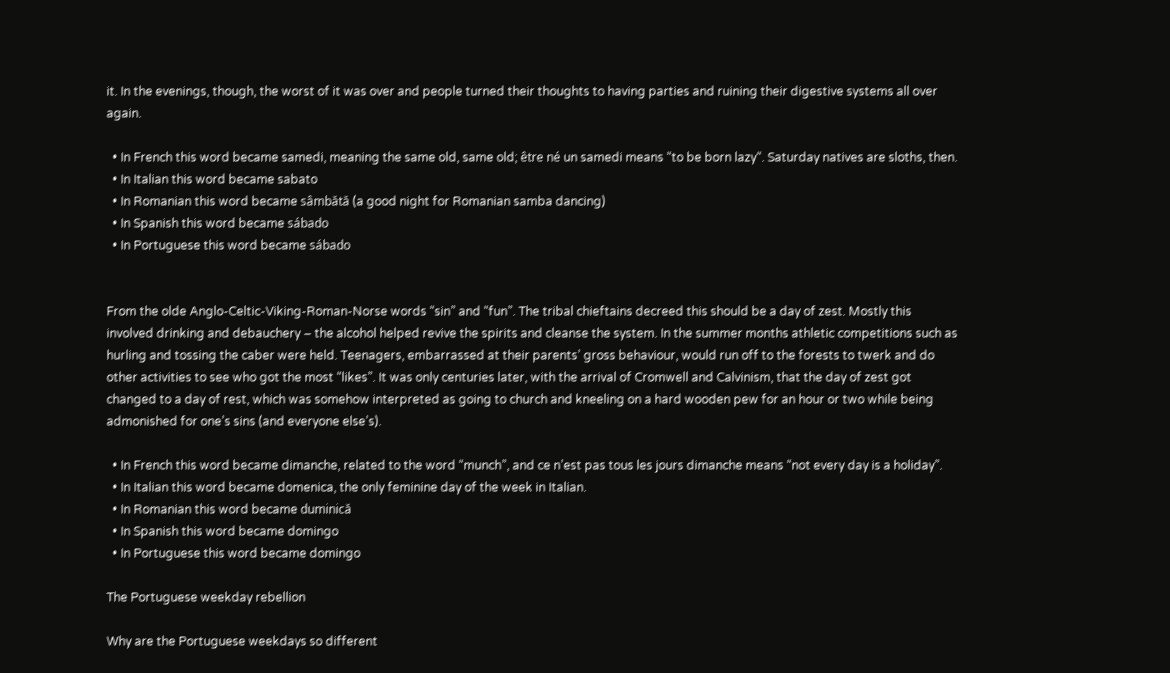it. In the evenings, though, the worst of it was over and people turned their thoughts to having parties and ruining their digestive systems all over again.

  • In French this word became samedi, meaning the same old, same old; être né un samedi means “to be born lazy“. Saturday natives are sloths, then.
  • In Italian this word became sabato
  • In Romanian this word became sâmbătă (a good night for Romanian samba dancing)
  • In Spanish this word became sábado
  • In Portuguese this word became sábado


From the olde Anglo-Celtic-Viking-Roman-Norse words “sin” and “fun”. The tribal chieftains decreed this should be a day of zest. Mostly this involved drinking and debauchery – the alcohol helped revive the spirits and cleanse the system. In the summer months athletic competitions such as hurling and tossing the caber were held. Teenagers, embarrassed at their parents’ gross behaviour, would run off to the forests to twerk and do other activities to see who got the most “likes”. It was only centuries later, with the arrival of Cromwell and Calvinism, that the day of zest got changed to a day of rest, which was somehow interpreted as going to church and kneeling on a hard wooden pew for an hour or two while being admonished for one’s sins (and everyone else’s).

  • In French this word became dimanche, related to the word “munch”, and ce n’est pas tous les jours dimanche means “not every day is a holiday”.
  • In Italian this word became domenica, the only feminine day of the week in Italian.
  • In Romanian this word became duminică
  • In Spanish this word became domingo
  • In Portuguese this word became domingo

The Portuguese weekday rebellion

Why are the Portuguese weekdays so different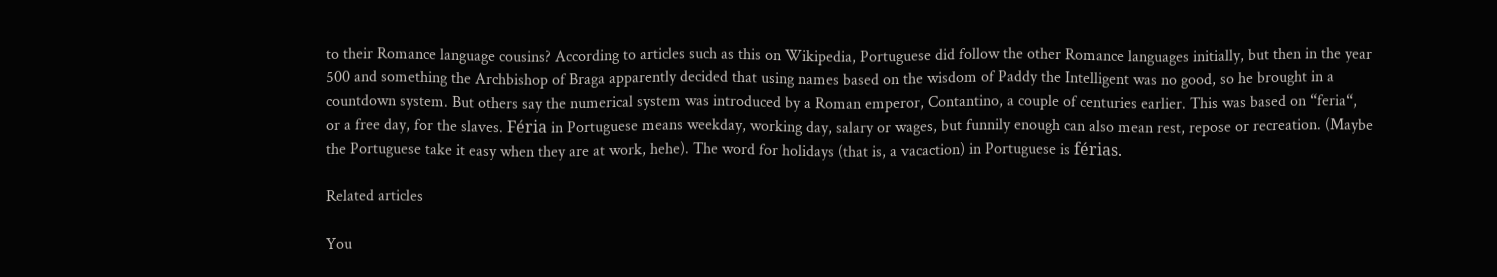to their Romance language cousins? According to articles such as this on Wikipedia, Portuguese did follow the other Romance languages initially, but then in the year 500 and something the Archbishop of Braga apparently decided that using names based on the wisdom of Paddy the Intelligent was no good, so he brought in a countdown system. But others say the numerical system was introduced by a Roman emperor, Contantino, a couple of centuries earlier. This was based on “feria“, or a free day, for the slaves. Féria in Portuguese means weekday, working day, salary or wages, but funnily enough can also mean rest, repose or recreation. (Maybe the Portuguese take it easy when they are at work, hehe). The word for holidays (that is, a vacaction) in Portuguese is férias.

Related articles

You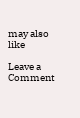may also like

Leave a Comment